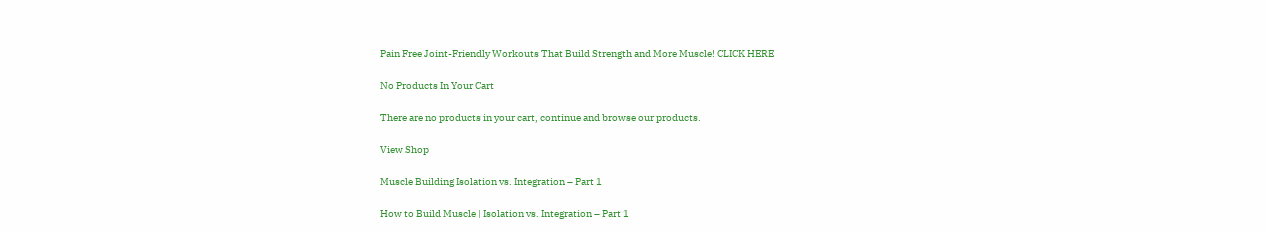Pain Free Joint-Friendly Workouts That Build Strength and More Muscle! CLICK HERE

No Products In Your Cart

There are no products in your cart, continue and browse our products.

View Shop

Muscle Building Isolation vs. Integration – Part 1

How to Build Muscle | Isolation vs. Integration – Part 1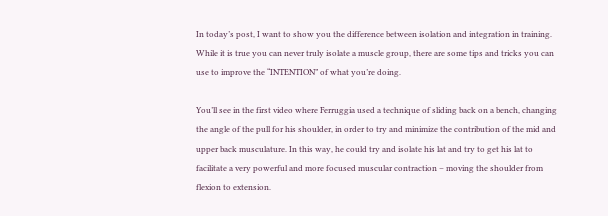In today’s post, I want to show you the difference between isolation and integration in training. While it is true you can never truly isolate a muscle group, there are some tips and tricks you can use to improve the “INTENTION” of what you’re doing.

You’ll see in the first video where Ferruggia used a technique of sliding back on a bench, changing the angle of the pull for his shoulder, in order to try and minimize the contribution of the mid and upper back musculature. In this way, he could try and isolate his lat and try to get his lat to facilitate a very powerful and more focused muscular contraction – moving the shoulder from flexion to extension.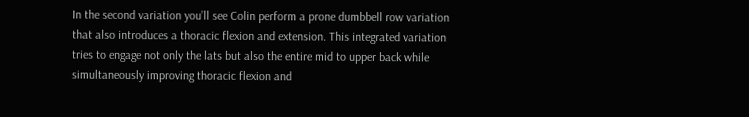In the second variation you’ll see Colin perform a prone dumbbell row variation that also introduces a thoracic flexion and extension. This integrated variation tries to engage not only the lats but also the entire mid to upper back while simultaneously improving thoracic flexion and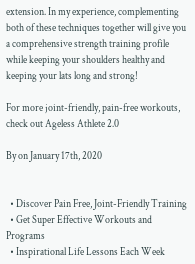extension. In my experience, complementing both of these techniques together will give you a comprehensive strength training profile while keeping your shoulders healthy and keeping your lats long and strong!

For more joint-friendly, pain-free workouts, check out Ageless Athlete 2.0

By on January 17th, 2020


  • Discover Pain Free, Joint-Friendly Training
  • Get Super Effective Workouts and Programs
  • Inspirational Life Lessons Each Week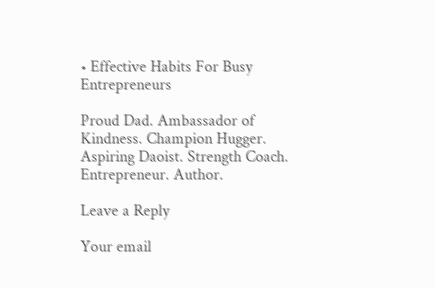• Effective Habits For Busy Entrepreneurs

Proud Dad. Ambassador of Kindness. Champion Hugger. Aspiring Daoist. Strength Coach. Entrepreneur. Author.

Leave a Reply

Your email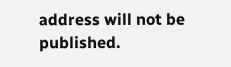address will not be published.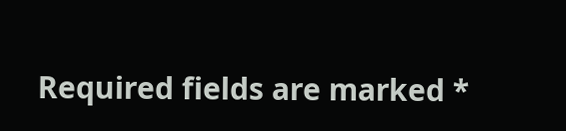Required fields are marked *